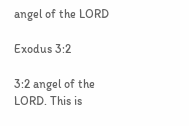angel of the LORD

Exodus 3:2

3:2 angel of the LORD. This is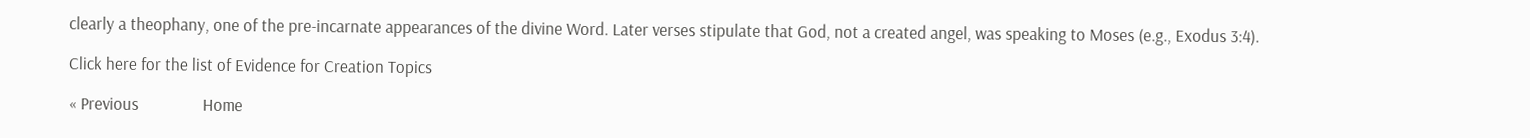clearly a theophany, one of the pre-incarnate appearances of the divine Word. Later verses stipulate that God, not a created angel, was speaking to Moses (e.g., Exodus 3:4).

Click here for the list of Evidence for Creation Topics

« Previous                Home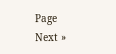Page                 Next »